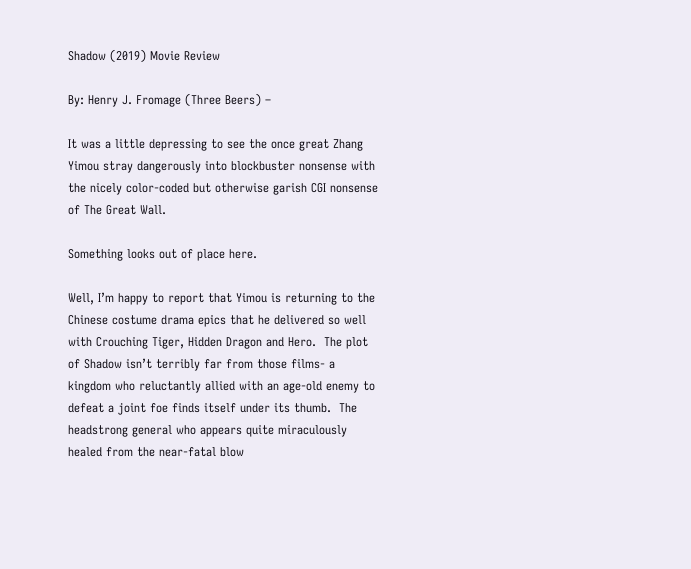Shadow (2019) Movie Review

By: Henry J. Fromage (Three Beers) –

It was a little depressing to see the once great Zhang Yimou stray dangerously into blockbuster nonsense with the nicely color-coded but otherwise garish CGI nonsense of The Great Wall.

Something looks out of place here.

Well, I’m happy to report that Yimou is returning to the Chinese costume drama epics that he delivered so well with Crouching Tiger, Hidden Dragon and Hero.  The plot of Shadow isn’t terribly far from those films- a kingdom who reluctantly allied with an age-old enemy to defeat a joint foe finds itself under its thumb.  The headstrong general who appears quite miraculously healed from the near-fatal blow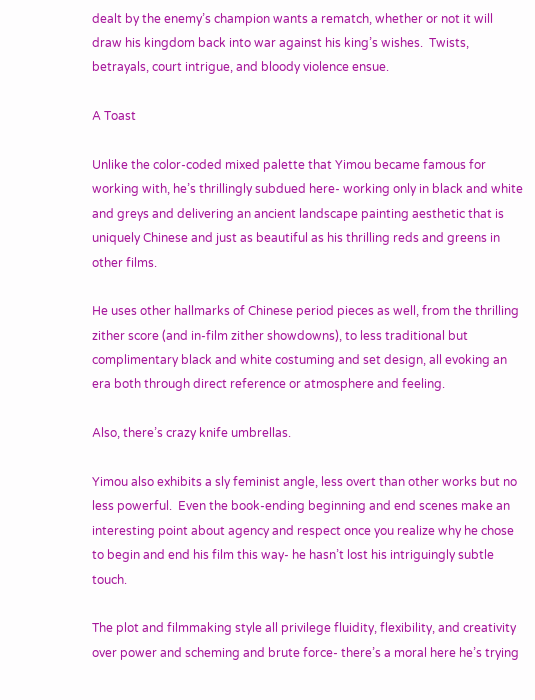dealt by the enemy’s champion wants a rematch, whether or not it will draw his kingdom back into war against his king’s wishes.  Twists, betrayals, court intrigue, and bloody violence ensue.

A Toast

Unlike the color-coded mixed palette that Yimou became famous for working with, he’s thrillingly subdued here- working only in black and white and greys and delivering an ancient landscape painting aesthetic that is uniquely Chinese and just as beautiful as his thrilling reds and greens in other films.

He uses other hallmarks of Chinese period pieces as well, from the thrilling zither score (and in-film zither showdowns), to less traditional but complimentary black and white costuming and set design, all evoking an era both through direct reference or atmosphere and feeling.

Also, there’s crazy knife umbrellas.

Yimou also exhibits a sly feminist angle, less overt than other works but no less powerful.  Even the book-ending beginning and end scenes make an interesting point about agency and respect once you realize why he chose to begin and end his film this way- he hasn’t lost his intriguingly subtle touch.

The plot and filmmaking style all privilege fluidity, flexibility, and creativity over power and scheming and brute force- there’s a moral here he’s trying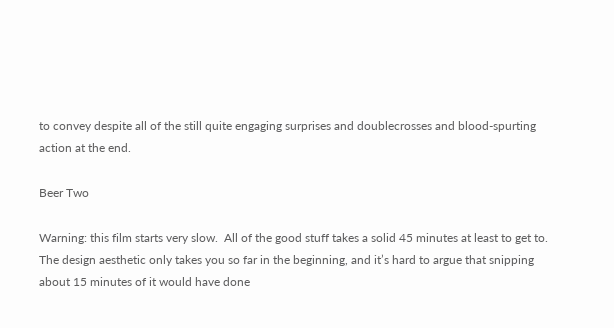to convey despite all of the still quite engaging surprises and doublecrosses and blood-spurting action at the end.

Beer Two

Warning: this film starts very slow.  All of the good stuff takes a solid 45 minutes at least to get to.  The design aesthetic only takes you so far in the beginning, and it’s hard to argue that snipping about 15 minutes of it would have done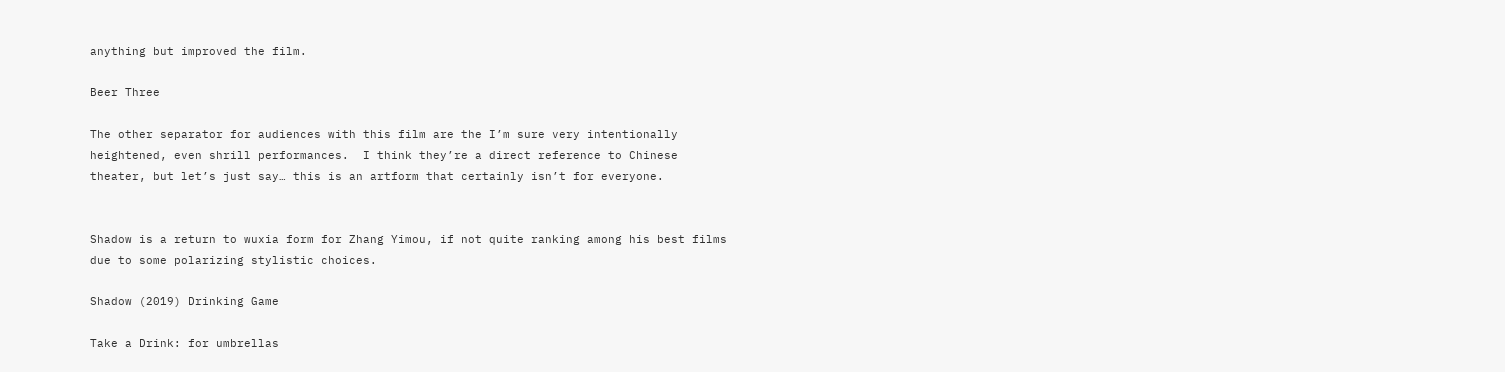anything but improved the film.

Beer Three

The other separator for audiences with this film are the I’m sure very intentionally heightened, even shrill performances.  I think they’re a direct reference to Chinese theater, but let’s just say… this is an artform that certainly isn’t for everyone.


Shadow is a return to wuxia form for Zhang Yimou, if not quite ranking among his best films due to some polarizing stylistic choices.

Shadow (2019) Drinking Game

Take a Drink: for umbrellas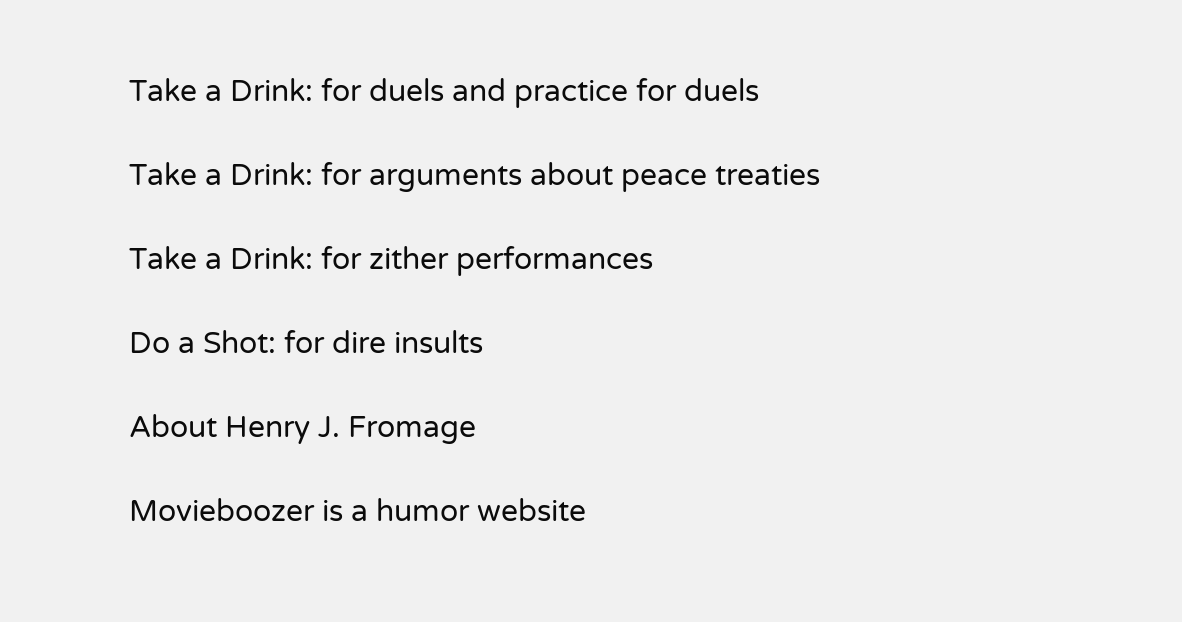Take a Drink: for duels and practice for duels

Take a Drink: for arguments about peace treaties

Take a Drink: for zither performances

Do a Shot: for dire insults

About Henry J. Fromage

Movieboozer is a humor website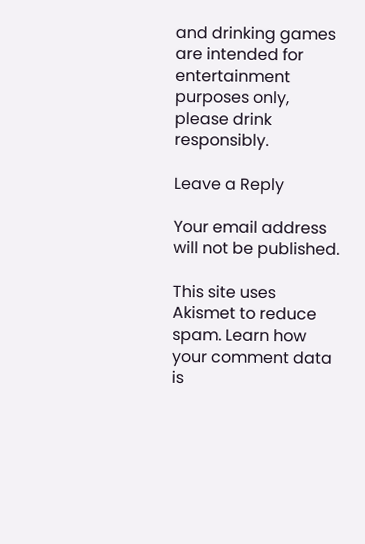and drinking games are intended for entertainment purposes only, please drink responsibly.

Leave a Reply

Your email address will not be published.

This site uses Akismet to reduce spam. Learn how your comment data is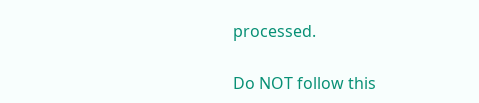processed.

Do NOT follow this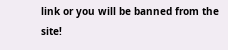link or you will be banned from the site!